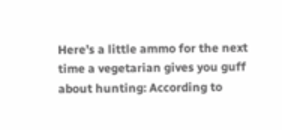Here’s a little ammo for the next time a vegetarian gives you guff about hunting: According to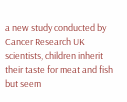a new study conducted by Cancer Research UK scientists, children inherit their taste for meat and fish but seem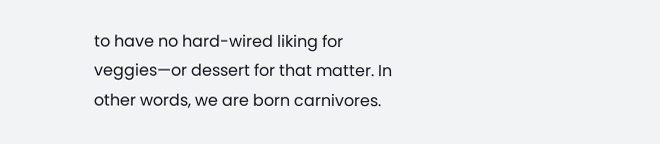to have no hard-wired liking for veggies—or dessert for that matter. In other words, we are born carnivores.